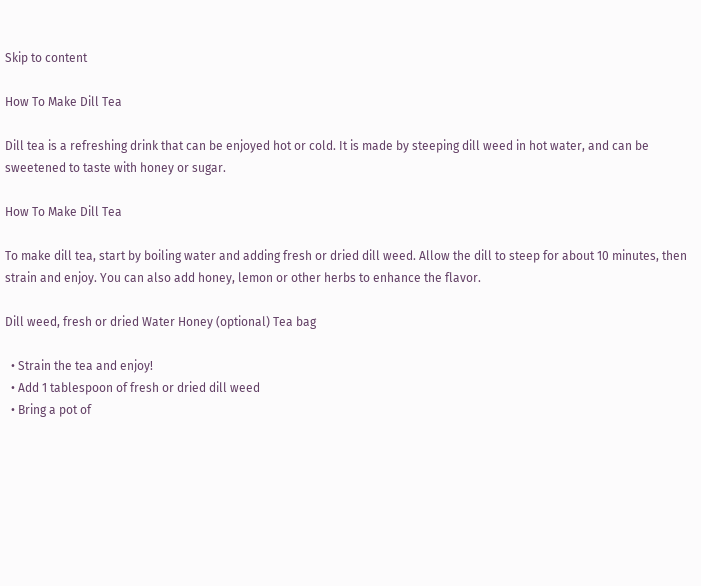Skip to content

How To Make Dill Tea

Dill tea is a refreshing drink that can be enjoyed hot or cold. It is made by steeping dill weed in hot water, and can be sweetened to taste with honey or sugar.

How To Make Dill Tea

To make dill tea, start by boiling water and adding fresh or dried dill weed. Allow the dill to steep for about 10 minutes, then strain and enjoy. You can also add honey, lemon or other herbs to enhance the flavor.

Dill weed, fresh or dried Water Honey (optional) Tea bag

  • Strain the tea and enjoy!
  • Add 1 tablespoon of fresh or dried dill weed
  • Bring a pot of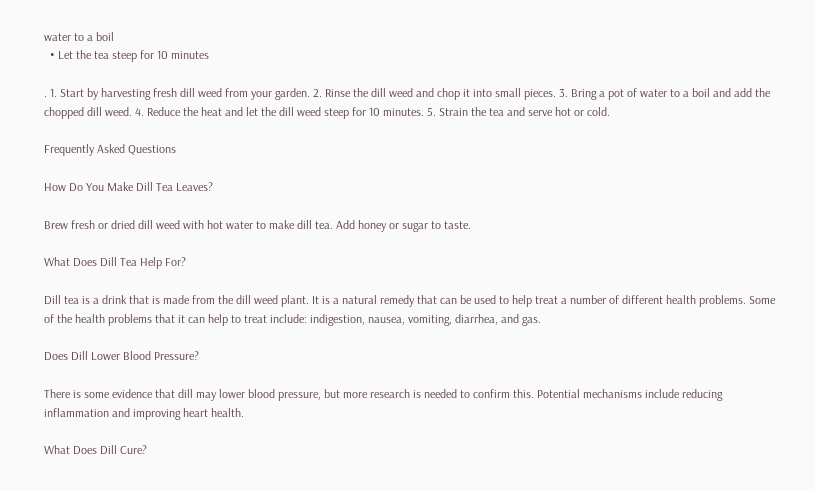water to a boil
  • Let the tea steep for 10 minutes

. 1. Start by harvesting fresh dill weed from your garden. 2. Rinse the dill weed and chop it into small pieces. 3. Bring a pot of water to a boil and add the chopped dill weed. 4. Reduce the heat and let the dill weed steep for 10 minutes. 5. Strain the tea and serve hot or cold.

Frequently Asked Questions

How Do You Make Dill Tea Leaves?

Brew fresh or dried dill weed with hot water to make dill tea. Add honey or sugar to taste.

What Does Dill Tea Help For?

Dill tea is a drink that is made from the dill weed plant. It is a natural remedy that can be used to help treat a number of different health problems. Some of the health problems that it can help to treat include: indigestion, nausea, vomiting, diarrhea, and gas.

Does Dill Lower Blood Pressure?

There is some evidence that dill may lower blood pressure, but more research is needed to confirm this. Potential mechanisms include reducing inflammation and improving heart health.

What Does Dill Cure?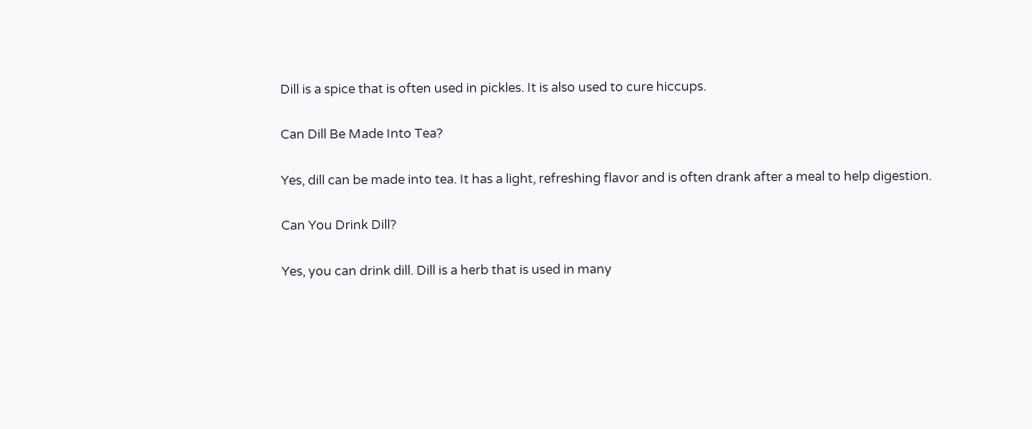Dill is a spice that is often used in pickles. It is also used to cure hiccups.

Can Dill Be Made Into Tea?

Yes, dill can be made into tea. It has a light, refreshing flavor and is often drank after a meal to help digestion.

Can You Drink Dill?

Yes, you can drink dill. Dill is a herb that is used in many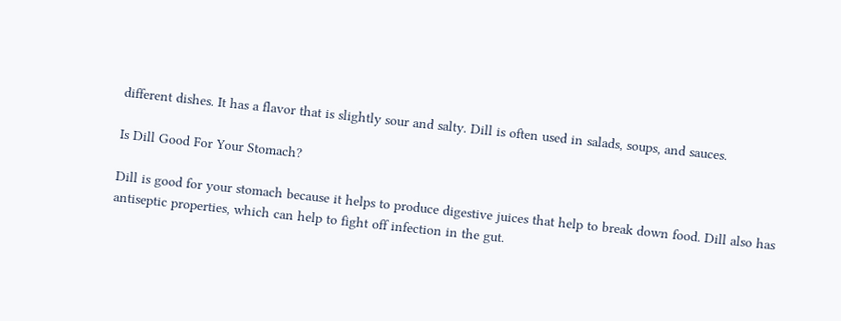different dishes. It has a flavor that is slightly sour and salty. Dill is often used in salads, soups, and sauces.

Is Dill Good For Your Stomach?

Dill is good for your stomach because it helps to produce digestive juices that help to break down food. Dill also has antiseptic properties, which can help to fight off infection in the gut.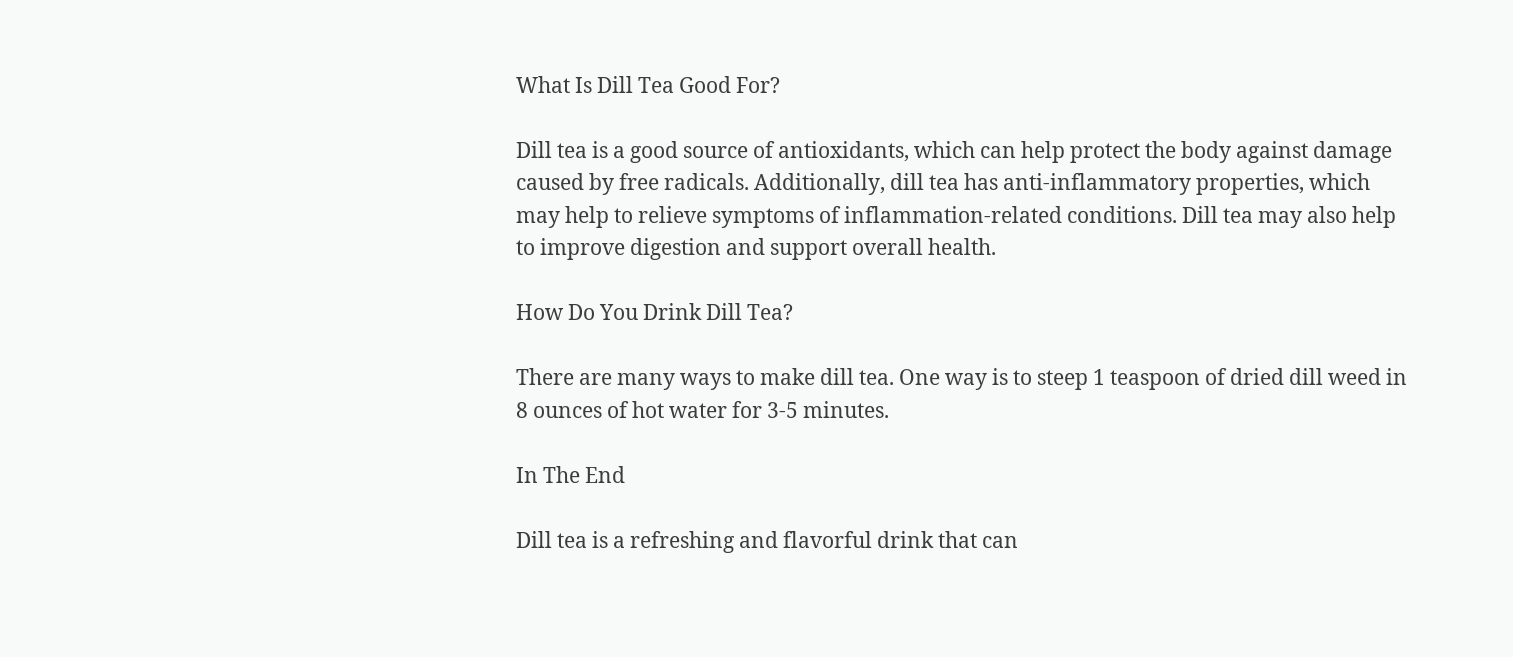What Is Dill Tea Good For?

Dill tea is a good source of antioxidants, which can help protect the body against damage caused by free radicals. Additionally, dill tea has anti-inflammatory properties, which may help to relieve symptoms of inflammation-related conditions. Dill tea may also help to improve digestion and support overall health.

How Do You Drink Dill Tea?

There are many ways to make dill tea. One way is to steep 1 teaspoon of dried dill weed in 8 ounces of hot water for 3-5 minutes.

In The End

Dill tea is a refreshing and flavorful drink that can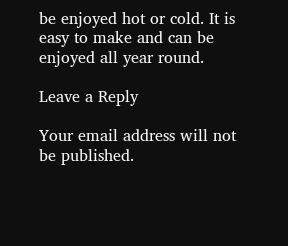be enjoyed hot or cold. It is easy to make and can be enjoyed all year round.

Leave a Reply

Your email address will not be published.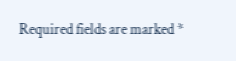Required fields are marked *